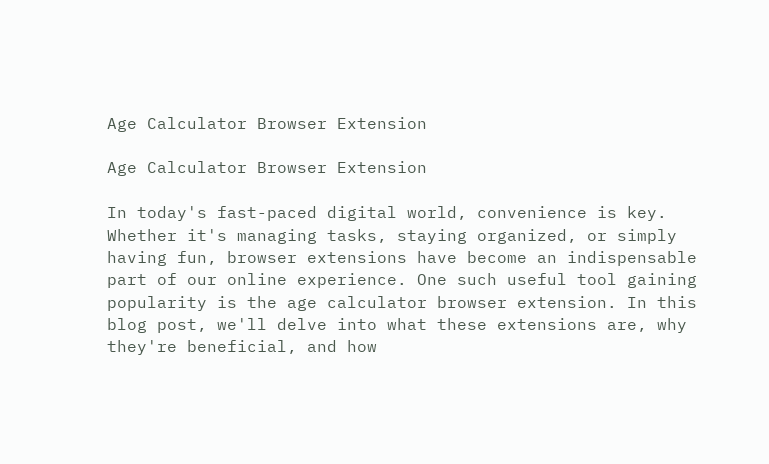Age Calculator Browser Extension

Age Calculator Browser Extension

In today's fast-paced digital world, convenience is key. Whether it's managing tasks, staying organized, or simply having fun, browser extensions have become an indispensable part of our online experience. One such useful tool gaining popularity is the age calculator browser extension. In this blog post, we'll delve into what these extensions are, why they're beneficial, and how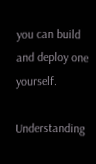you can build and deploy one yourself.

Understanding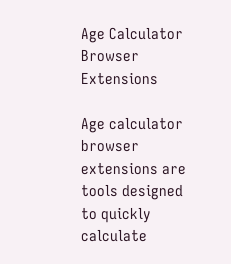Age Calculator Browser Extensions

Age calculator browser extensions are tools designed to quickly calculate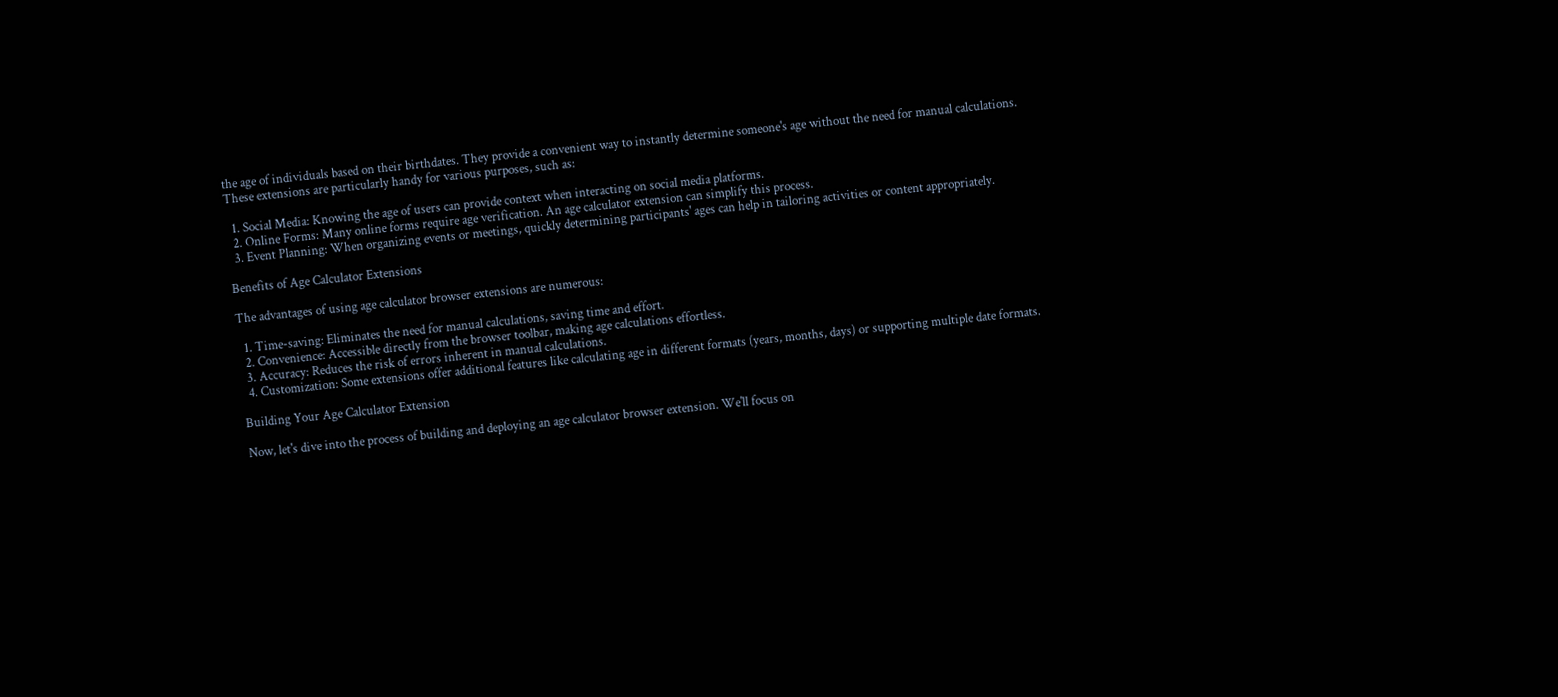the age of individuals based on their birthdates. They provide a convenient way to instantly determine someone's age without the need for manual calculations. These extensions are particularly handy for various purposes, such as:

  1. Social Media: Knowing the age of users can provide context when interacting on social media platforms.
  2. Online Forms: Many online forms require age verification. An age calculator extension can simplify this process.
  3. Event Planning: When organizing events or meetings, quickly determining participants' ages can help in tailoring activities or content appropriately.

Benefits of Age Calculator Extensions

The advantages of using age calculator browser extensions are numerous:

  1. Time-saving: Eliminates the need for manual calculations, saving time and effort.
  2. Convenience: Accessible directly from the browser toolbar, making age calculations effortless.
  3. Accuracy: Reduces the risk of errors inherent in manual calculations.
  4. Customization: Some extensions offer additional features like calculating age in different formats (years, months, days) or supporting multiple date formats.

Building Your Age Calculator Extension

Now, let's dive into the process of building and deploying an age calculator browser extension. We'll focus on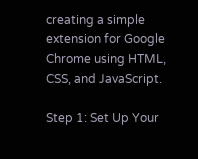creating a simple extension for Google Chrome using HTML, CSS, and JavaScript.

Step 1: Set Up Your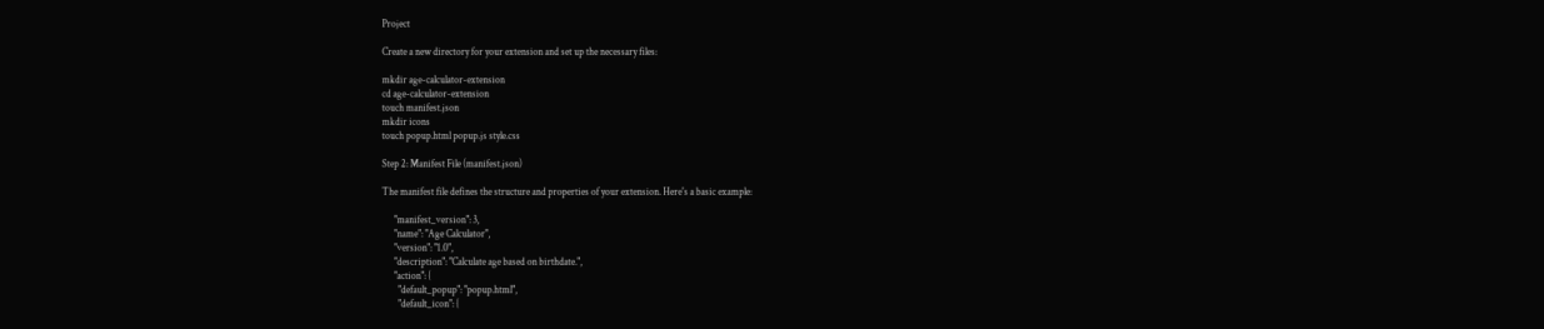Project

Create a new directory for your extension and set up the necessary files:

mkdir age-calculator-extension
cd age-calculator-extension
touch manifest.json
mkdir icons
touch popup.html popup.js style.css

Step 2: Manifest File (manifest.json)

The manifest file defines the structure and properties of your extension. Here's a basic example:

      "manifest_version": 3,
      "name": "Age Calculator",
      "version": "1.0",
      "description": "Calculate age based on birthdate.",
      "action": {
        "default_popup": "popup.html",
        "default_icon": {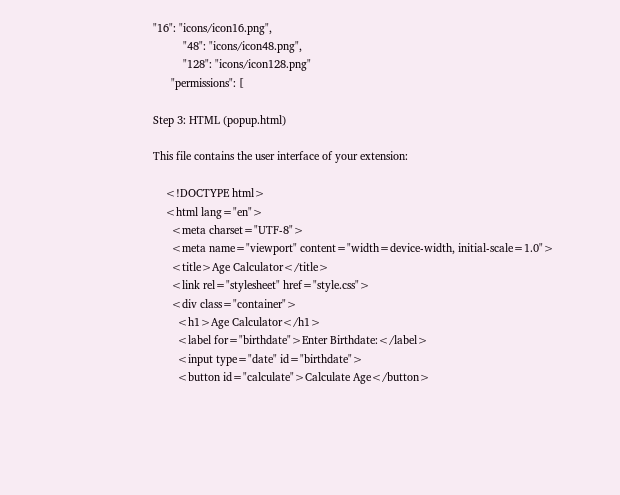"16": "icons/icon16.png",
          "48": "icons/icon48.png",
          "128": "icons/icon128.png"
      "permissions": [

Step 3: HTML (popup.html)

This file contains the user interface of your extension:

    <!DOCTYPE html>
    <html lang="en">
      <meta charset="UTF-8">
      <meta name="viewport" content="width=device-width, initial-scale=1.0">
      <title>Age Calculator</title>
      <link rel="stylesheet" href="style.css">
      <div class="container">
        <h1>Age Calculator</h1>
        <label for="birthdate">Enter Birthdate:</label>
        <input type="date" id="birthdate">
        <button id="calculate">Calculate Age</button>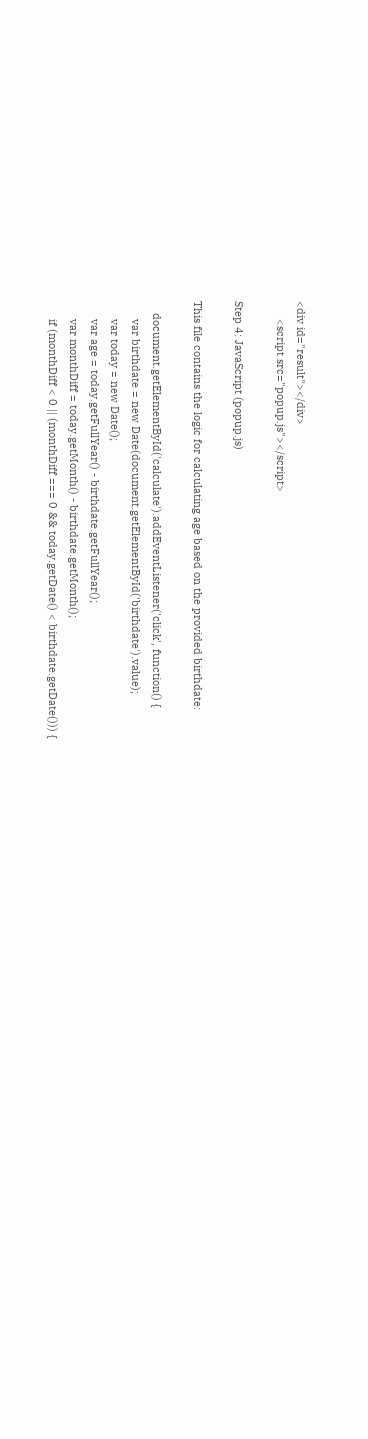<div id="result"></div>
      <script src="popup.js"></script>

Step 4: JavaScript (popup.js)

This file contains the logic for calculating age based on the provided birthdate:

    document.getElementById('calculate').addEventListener('click', function() {
      var birthdate = new Date(document.getElementById('birthdate').value);
      var today = new Date();
      var age = today.getFullYear() - birthdate.getFullYear();
      var monthDiff = today.getMonth() - birthdate.getMonth();
      if (monthDiff < 0 || (monthDiff === 0 && today.getDate() < birthdate.getDate())) {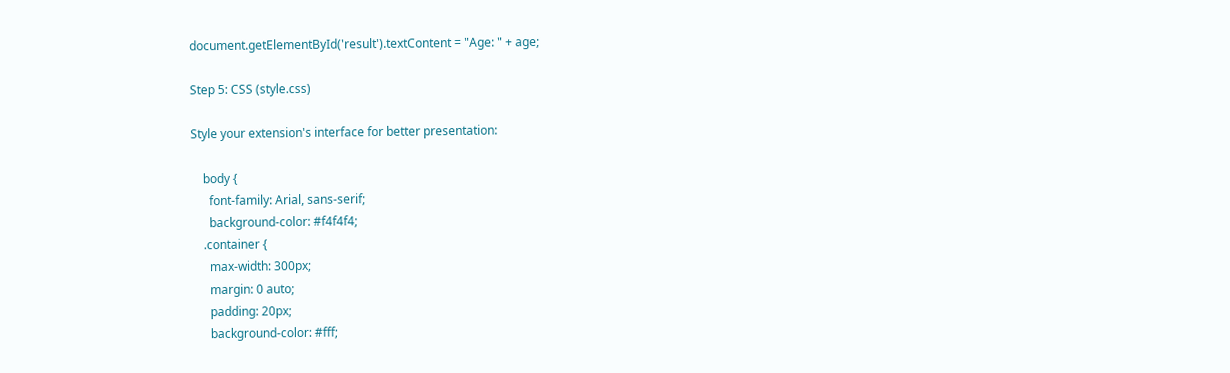document.getElementById('result').textContent = "Age: " + age;

Step 5: CSS (style.css)

Style your extension's interface for better presentation:

    body {
      font-family: Arial, sans-serif;
      background-color: #f4f4f4;
    .container {
      max-width: 300px;
      margin: 0 auto;
      padding: 20px;
      background-color: #fff;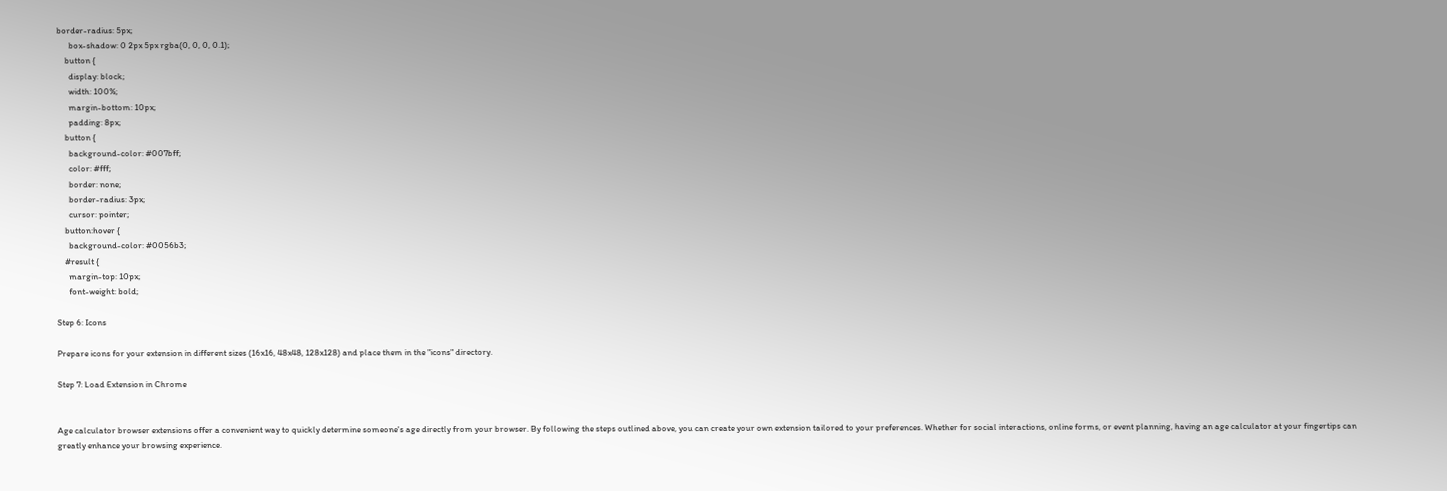border-radius: 5px;
      box-shadow: 0 2px 5px rgba(0, 0, 0, 0.1);
    button {
      display: block;
      width: 100%;
      margin-bottom: 10px;
      padding: 8px;
    button {
      background-color: #007bff;
      color: #fff;
      border: none;
      border-radius: 3px;
      cursor: pointer;
    button:hover {
      background-color: #0056b3;
    #result {
      margin-top: 10px;
      font-weight: bold;

Step 6: Icons

Prepare icons for your extension in different sizes (16x16, 48x48, 128x128) and place them in the "icons" directory.

Step 7: Load Extension in Chrome


Age calculator browser extensions offer a convenient way to quickly determine someone's age directly from your browser. By following the steps outlined above, you can create your own extension tailored to your preferences. Whether for social interactions, online forms, or event planning, having an age calculator at your fingertips can greatly enhance your browsing experience.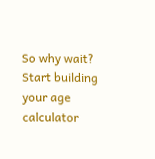So why wait? Start building your age calculator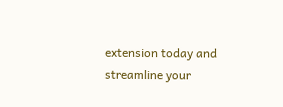extension today and streamline your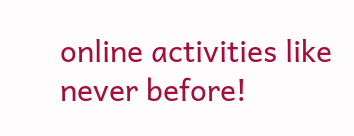online activities like never before!